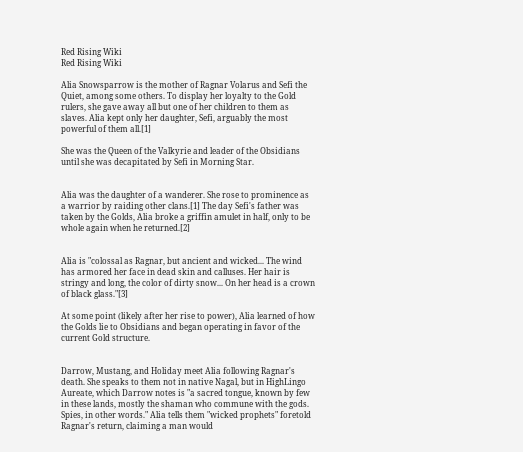Red Rising Wiki
Red Rising Wiki

Alia Snowsparrow is the mother of Ragnar Volarus and Sefi the Quiet, among some others. To display her loyalty to the Gold rulers, she gave away all but one of her children to them as slaves. Alia kept only her daughter, Sefi, arguably the most powerful of them all.[1]

She was the Queen of the Valkyrie and leader of the Obsidians until she was decapitated by Sefi in Morning Star.


Alia was the daughter of a wanderer. She rose to prominence as a warrior by raiding other clans.[1] The day Sefi's father was taken by the Golds, Alia broke a griffin amulet in half, only to be whole again when he returned.[2]


Alia is "colossal as Ragnar, but ancient and wicked... The wind has armored her face in dead skin and calluses. Her hair is stringy and long, the color of dirty snow... On her head is a crown of black glass."[3]

At some point (likely after her rise to power), Alia learned of how the Golds lie to Obsidians and began operating in favor of the current Gold structure.


Darrow, Mustang, and Holiday meet Alia following Ragnar's death. She speaks to them not in native Nagal, but in HighLingo Aureate, which Darrow notes is "a sacred tongue, known by few in these lands, mostly the shaman who commune with the gods. Spies, in other words." Alia tells them "wicked prophets" foretold Ragnar's return, claiming a man would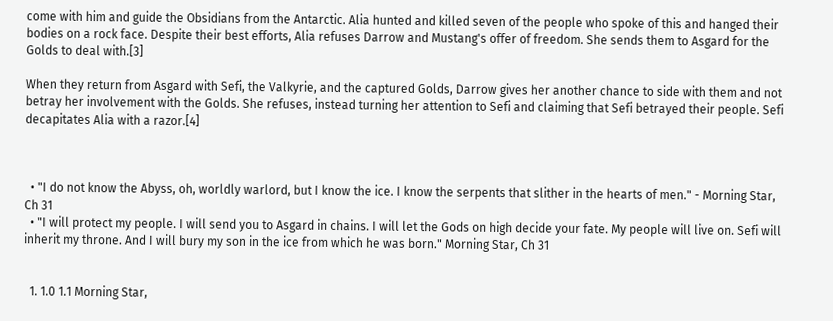come with him and guide the Obsidians from the Antarctic. Alia hunted and killed seven of the people who spoke of this and hanged their bodies on a rock face. Despite their best efforts, Alia refuses Darrow and Mustang's offer of freedom. She sends them to Asgard for the Golds to deal with.[3]

When they return from Asgard with Sefi, the Valkyrie, and the captured Golds, Darrow gives her another chance to side with them and not betray her involvement with the Golds. She refuses, instead turning her attention to Sefi and claiming that Sefi betrayed their people. Sefi decapitates Alia with a razor.[4]



  • "I do not know the Abyss, oh, worldly warlord, but I know the ice. I know the serpents that slither in the hearts of men." - Morning Star, Ch 31
  • "I will protect my people. I will send you to Asgard in chains. I will let the Gods on high decide your fate. My people will live on. Sefi will inherit my throne. And I will bury my son in the ice from which he was born." Morning Star, Ch 31


  1. 1.0 1.1 Morning Star,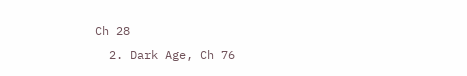Ch 28
  2. Dark Age, Ch 76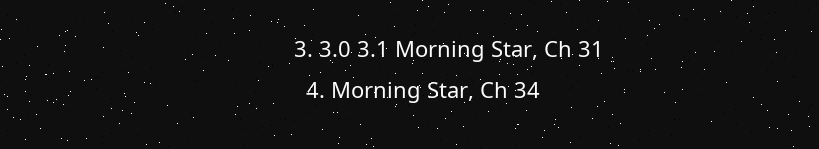3. 3.0 3.1 Morning Star, Ch 31
  4. Morning Star, Ch 34